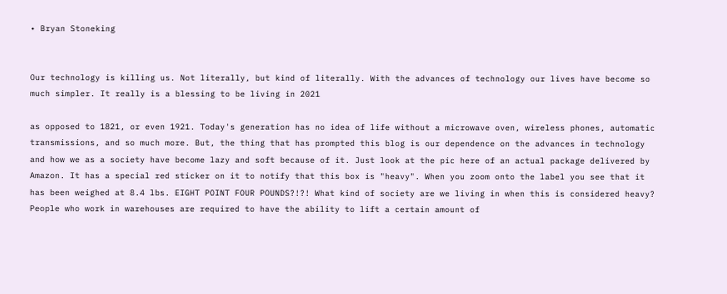• Bryan Stoneking


Our technology is killing us. Not literally, but kind of literally. With the advances of technology our lives have become so much simpler. It really is a blessing to be living in 2021

as opposed to 1821, or even 1921. Today's generation has no idea of life without a microwave oven, wireless phones, automatic transmissions, and so much more. But, the thing that has prompted this blog is our dependence on the advances in technology and how we as a society have become lazy and soft because of it. Just look at the pic here of an actual package delivered by Amazon. It has a special red sticker on it to notify that this box is "heavy". When you zoom onto the label you see that it has been weighed at 8.4 lbs. EIGHT POINT FOUR POUNDS?!?! What kind of society are we living in when this is considered heavy? People who work in warehouses are required to have the ability to lift a certain amount of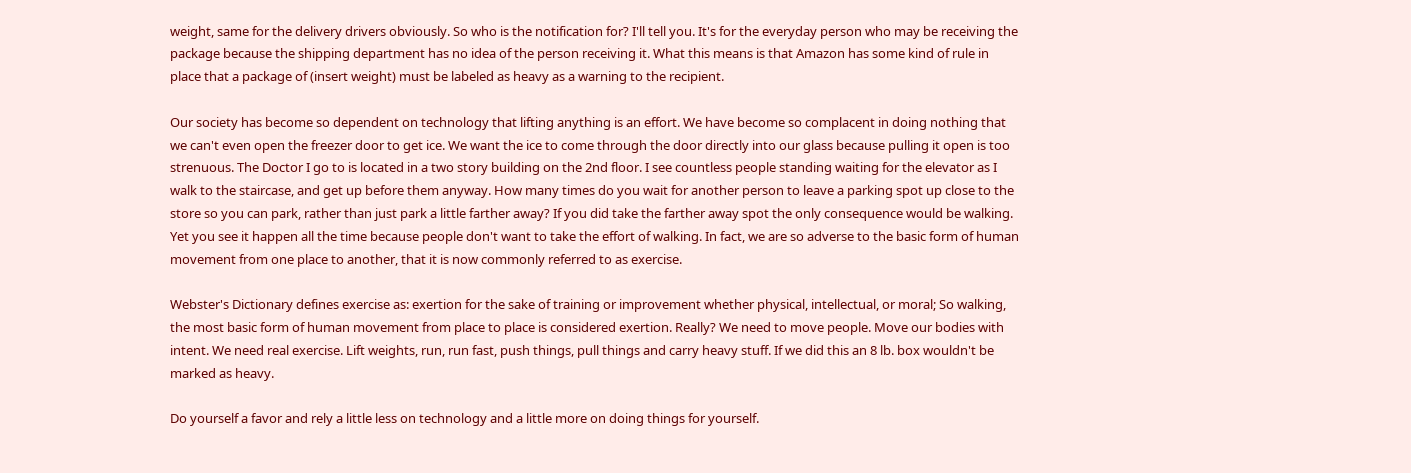weight, same for the delivery drivers obviously. So who is the notification for? I'll tell you. It's for the everyday person who may be receiving the package because the shipping department has no idea of the person receiving it. What this means is that Amazon has some kind of rule in place that a package of (insert weight) must be labeled as heavy as a warning to the recipient.

Our society has become so dependent on technology that lifting anything is an effort. We have become so complacent in doing nothing that we can't even open the freezer door to get ice. We want the ice to come through the door directly into our glass because pulling it open is too strenuous. The Doctor I go to is located in a two story building on the 2nd floor. I see countless people standing waiting for the elevator as I walk to the staircase, and get up before them anyway. How many times do you wait for another person to leave a parking spot up close to the store so you can park, rather than just park a little farther away? If you did take the farther away spot the only consequence would be walking. Yet you see it happen all the time because people don't want to take the effort of walking. In fact, we are so adverse to the basic form of human movement from one place to another, that it is now commonly referred to as exercise.

Webster's Dictionary defines exercise as: exertion for the sake of training or improvement whether physical, intellectual, or moral; So walking, the most basic form of human movement from place to place is considered exertion. Really? We need to move people. Move our bodies with intent. We need real exercise. Lift weights, run, run fast, push things, pull things and carry heavy stuff. If we did this an 8 lb. box wouldn't be marked as heavy.

Do yourself a favor and rely a little less on technology and a little more on doing things for yourself.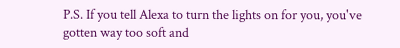P.S. If you tell Alexa to turn the lights on for you, you've gotten way too soft and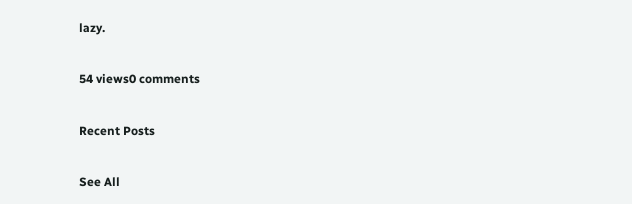lazy.

54 views0 comments

Recent Posts

See All